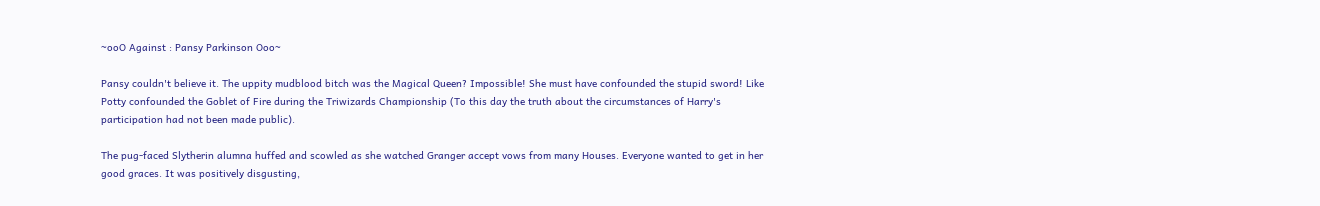~ooO Against : Pansy Parkinson Ooo~

Pansy couldn't believe it. The uppity mudblood bitch was the Magical Queen? Impossible! She must have confounded the stupid sword! Like Potty confounded the Goblet of Fire during the Triwizards Championship (To this day the truth about the circumstances of Harry's participation had not been made public).

The pug-faced Slytherin alumna huffed and scowled as she watched Granger accept vows from many Houses. Everyone wanted to get in her good graces. It was positively disgusting,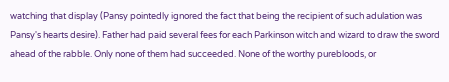watching that display (Pansy pointedly ignored the fact that being the recipient of such adulation was Pansy's hearts desire). Father had paid several fees for each Parkinson witch and wizard to draw the sword ahead of the rabble. Only none of them had succeeded. None of the worthy purebloods, or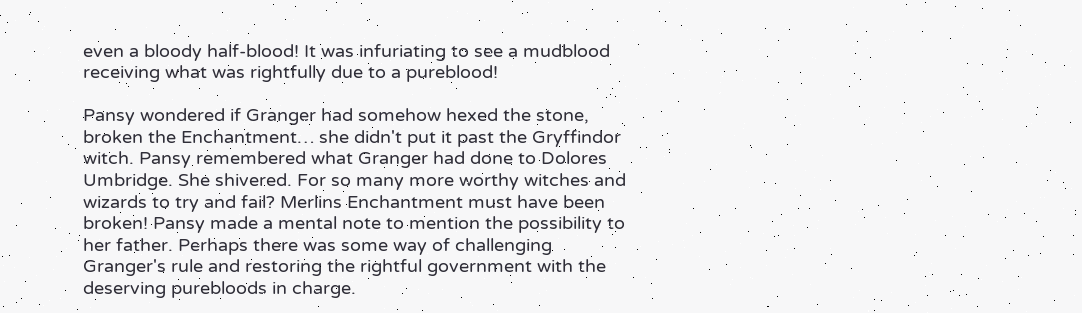even a bloody half-blood! It was infuriating to see a mudblood receiving what was rightfully due to a pureblood!

Pansy wondered if Granger had somehow hexed the stone, broken the Enchantment… she didn't put it past the Gryffindor witch. Pansy remembered what Granger had done to Dolores Umbridge. She shivered. For so many more worthy witches and wizards to try and fail? Merlins Enchantment must have been broken! Pansy made a mental note to mention the possibility to her father. Perhaps there was some way of challenging Granger's rule and restoring the rightful government with the deserving purebloods in charge.